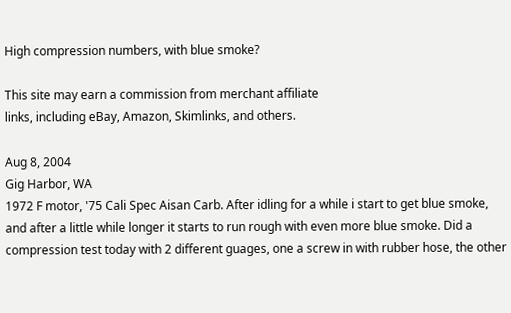High compression numbers, with blue smoke?

This site may earn a commission from merchant affiliate
links, including eBay, Amazon, Skimlinks, and others.

Aug 8, 2004
Gig Harbor, WA
1972 F motor, '75 Cali Spec Aisan Carb. After idling for a while i start to get blue smoke, and after a little while longer it starts to run rough with even more blue smoke. Did a compression test today with 2 different guages, one a screw in with rubber hose, the other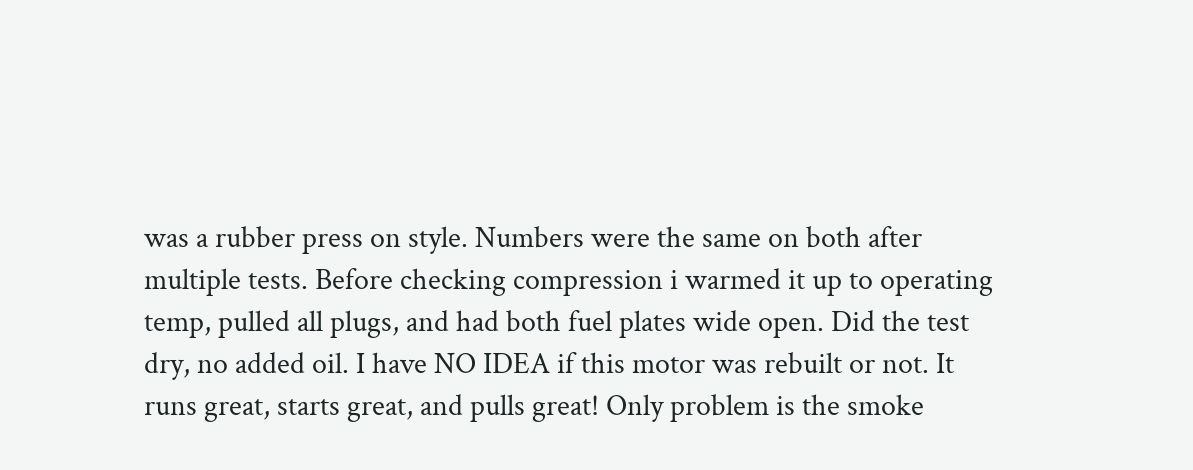was a rubber press on style. Numbers were the same on both after multiple tests. Before checking compression i warmed it up to operating temp, pulled all plugs, and had both fuel plates wide open. Did the test dry, no added oil. I have NO IDEA if this motor was rebuilt or not. It runs great, starts great, and pulls great! Only problem is the smoke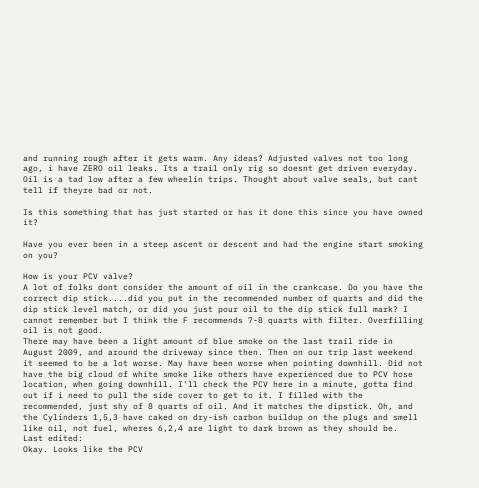and running rough after it gets warm. Any ideas? Adjusted valves not too long ago, i have ZERO oil leaks. Its a trail only rig so doesnt get driven everyday. Oil is a tad low after a few wheelin trips. Thought about valve seals, but cant tell if theyre bad or not.

Is this something that has just started or has it done this since you have owned it?

Have you ever been in a steep ascent or descent and had the engine start smoking on you?

How is your PCV valve?
A lot of folks dont consider the amount of oil in the crankcase. Do you have the correct dip stick....did you put in the recommended number of quarts and did the dip stick level match, or did you just pour oil to the dip stick full mark? I cannot remember but I think the F recommends 7-8 quarts with filter. Overfilling oil is not good.
There may have been a light amount of blue smoke on the last trail ride in August 2009, and around the driveway since then. Then on our trip last weekend it seemed to be a lot worse. May have been worse when pointing downhill. Did not have the big cloud of white smoke like others have experienced due to PCV hose location, when going downhill. I'll check the PCV here in a minute, gotta find out if i need to pull the side cover to get to it. I filled with the recommended, just shy of 8 quarts of oil. And it matches the dipstick. Oh, and the Cylinders 1,5,3 have caked on dry-ish carbon buildup on the plugs and smell like oil, not fuel, wheres 6,2,4 are light to dark brown as they should be.
Last edited:
Okay. Looks like the PCV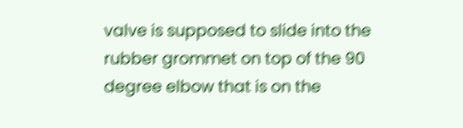valve is supposed to slide into the rubber grommet on top of the 90 degree elbow that is on the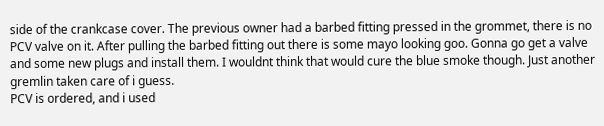side of the crankcase cover. The previous owner had a barbed fitting pressed in the grommet, there is no PCV valve on it. After pulling the barbed fitting out there is some mayo looking goo. Gonna go get a valve and some new plugs and install them. I wouldnt think that would cure the blue smoke though. Just another gremlin taken care of i guess.
PCV is ordered, and i used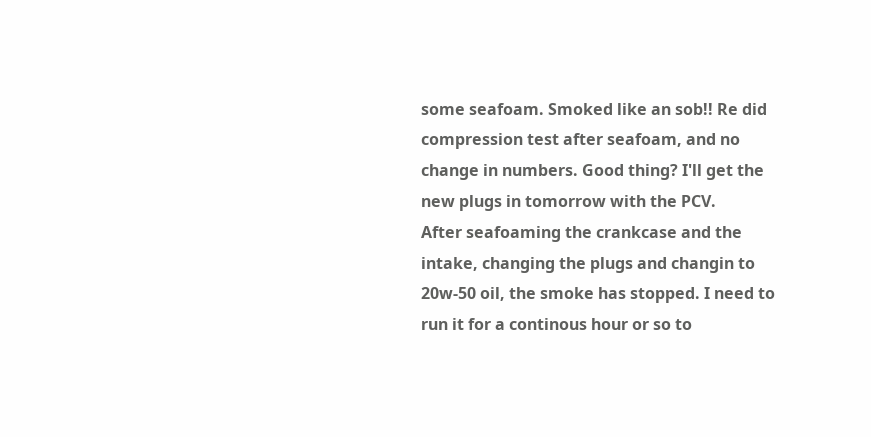some seafoam. Smoked like an sob!! Re did compression test after seafoam, and no change in numbers. Good thing? I'll get the new plugs in tomorrow with the PCV.
After seafoaming the crankcase and the intake, changing the plugs and changin to 20w-50 oil, the smoke has stopped. I need to run it for a continous hour or so to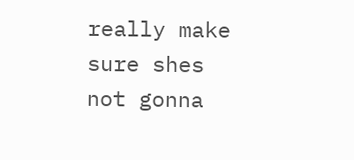really make sure shes not gonna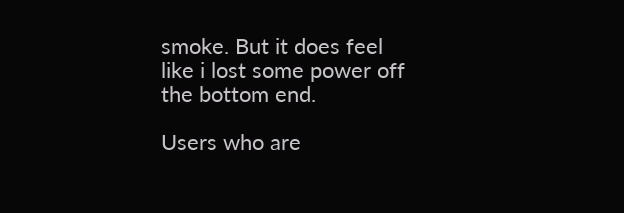smoke. But it does feel like i lost some power off the bottom end.

Users who are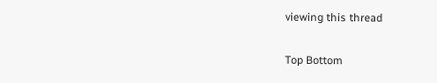viewing this thread

Top Bottom